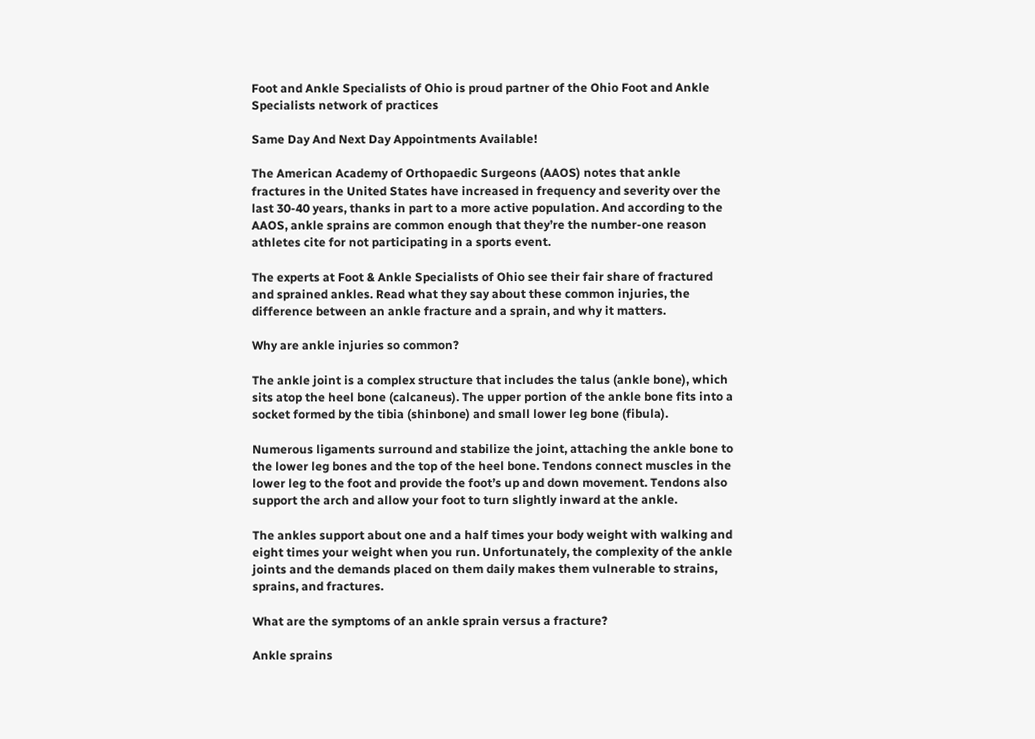Foot and Ankle Specialists of Ohio is proud partner of the Ohio Foot and Ankle Specialists network of practices

Same Day And Next Day Appointments Available!

The American Academy of Orthopaedic Surgeons (AAOS) notes that ankle fractures in the United States have increased in frequency and severity over the last 30-40 years, thanks in part to a more active population. And according to the AAOS, ankle sprains are common enough that they’re the number-one reason athletes cite for not participating in a sports event.

The experts at Foot & Ankle Specialists of Ohio see their fair share of fractured and sprained ankles. Read what they say about these common injuries, the difference between an ankle fracture and a sprain, and why it matters.

Why are ankle injuries so common?

The ankle joint is a complex structure that includes the talus (ankle bone), which sits atop the heel bone (calcaneus). The upper portion of the ankle bone fits into a socket formed by the tibia (shinbone) and small lower leg bone (fibula).

Numerous ligaments surround and stabilize the joint, attaching the ankle bone to the lower leg bones and the top of the heel bone. Tendons connect muscles in the lower leg to the foot and provide the foot’s up and down movement. Tendons also support the arch and allow your foot to turn slightly inward at the ankle.

The ankles support about one and a half times your body weight with walking and eight times your weight when you run. Unfortunately, the complexity of the ankle joints and the demands placed on them daily makes them vulnerable to strains, sprains, and fractures.

What are the symptoms of an ankle sprain versus a fracture?

Ankle sprains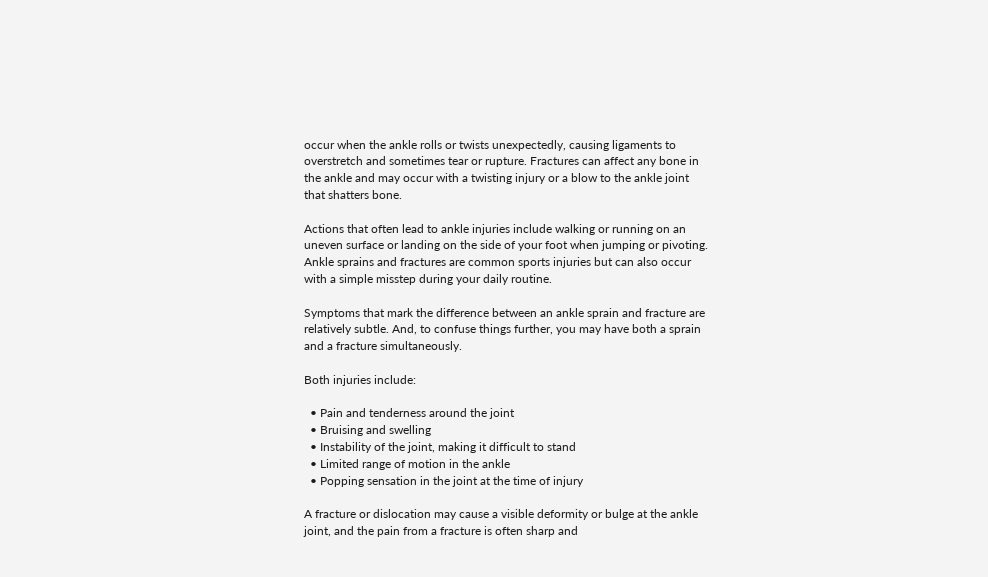occur when the ankle rolls or twists unexpectedly, causing ligaments to overstretch and sometimes tear or rupture. Fractures can affect any bone in the ankle and may occur with a twisting injury or a blow to the ankle joint that shatters bone.

Actions that often lead to ankle injuries include walking or running on an uneven surface or landing on the side of your foot when jumping or pivoting. Ankle sprains and fractures are common sports injuries but can also occur with a simple misstep during your daily routine.

Symptoms that mark the difference between an ankle sprain and fracture are relatively subtle. And, to confuse things further, you may have both a sprain and a fracture simultaneously.

Both injuries include:

  • Pain and tenderness around the joint
  • Bruising and swelling
  • Instability of the joint, making it difficult to stand
  • Limited range of motion in the ankle
  • Popping sensation in the joint at the time of injury

A fracture or dislocation may cause a visible deformity or bulge at the ankle joint, and the pain from a fracture is often sharp and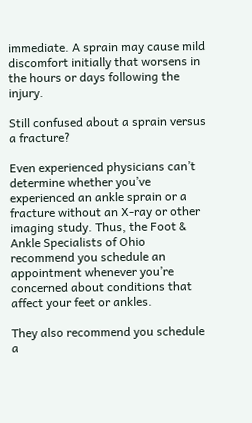immediate. A sprain may cause mild discomfort initially that worsens in the hours or days following the injury.

Still confused about a sprain versus a fracture?

Even experienced physicians can’t determine whether you’ve experienced an ankle sprain or a fracture without an X-ray or other imaging study. Thus, the Foot & Ankle Specialists of Ohio recommend you schedule an appointment whenever you’re concerned about conditions that affect your feet or ankles.

They also recommend you schedule a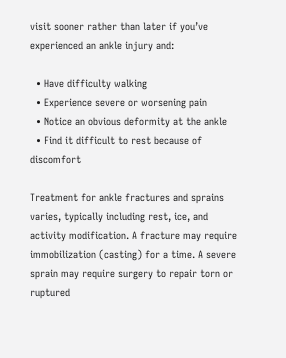visit sooner rather than later if you’ve experienced an ankle injury and:

  • Have difficulty walking
  • Experience severe or worsening pain
  • Notice an obvious deformity at the ankle
  • Find it difficult to rest because of discomfort

Treatment for ankle fractures and sprains varies, typically including rest, ice, and activity modification. A fracture may require immobilization (casting) for a time. A severe sprain may require surgery to repair torn or ruptured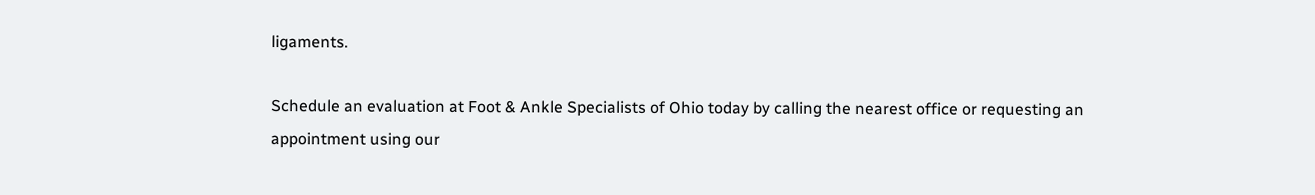ligaments.

Schedule an evaluation at Foot & Ankle Specialists of Ohio today by calling the nearest office or requesting an appointment using our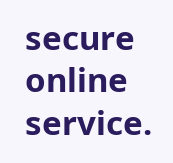secure online service.